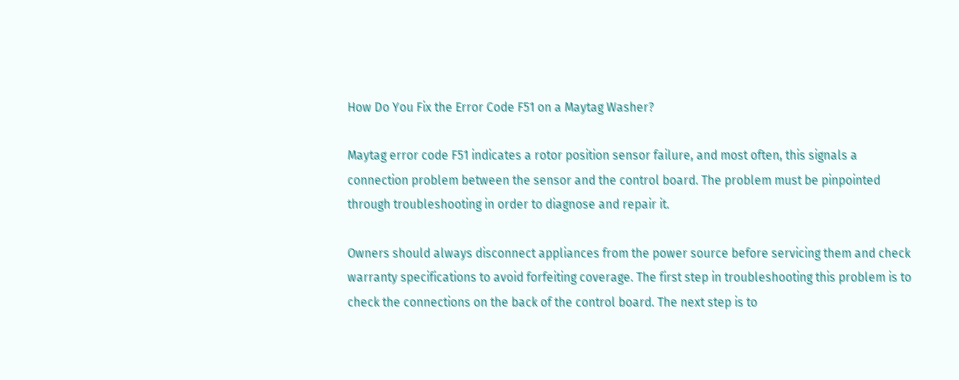How Do You Fix the Error Code F51 on a Maytag Washer?

Maytag error code F51 indicates a rotor position sensor failure, and most often, this signals a connection problem between the sensor and the control board. The problem must be pinpointed through troubleshooting in order to diagnose and repair it.

Owners should always disconnect appliances from the power source before servicing them and check warranty specifications to avoid forfeiting coverage. The first step in troubleshooting this problem is to check the connections on the back of the control board. The next step is to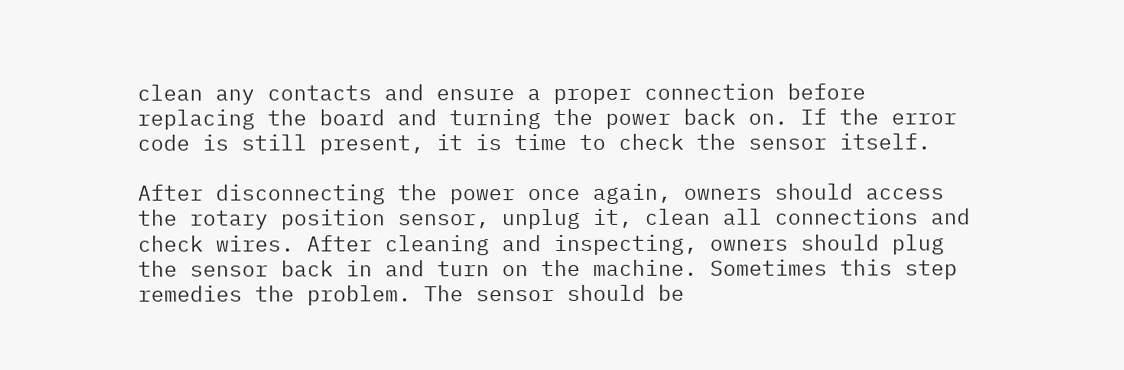clean any contacts and ensure a proper connection before replacing the board and turning the power back on. If the error code is still present, it is time to check the sensor itself.

After disconnecting the power once again, owners should access the rotary position sensor, unplug it, clean all connections and check wires. After cleaning and inspecting, owners should plug the sensor back in and turn on the machine. Sometimes this step remedies the problem. The sensor should be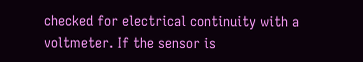checked for electrical continuity with a voltmeter. If the sensor is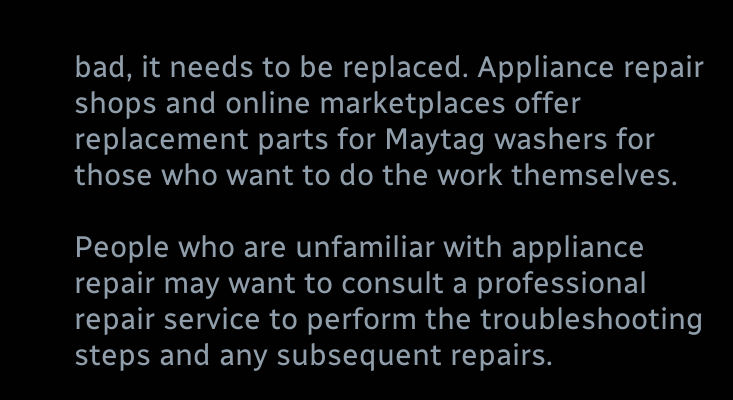bad, it needs to be replaced. Appliance repair shops and online marketplaces offer replacement parts for Maytag washers for those who want to do the work themselves.

People who are unfamiliar with appliance repair may want to consult a professional repair service to perform the troubleshooting steps and any subsequent repairs.